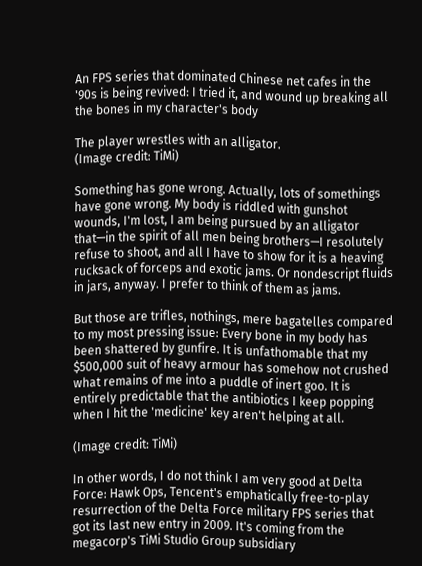An FPS series that dominated Chinese net cafes in the '90s is being revived: I tried it, and wound up breaking all the bones in my character's body

The player wrestles with an alligator.
(Image credit: TiMi)

Something has gone wrong. Actually, lots of somethings have gone wrong. My body is riddled with gunshot wounds, I'm lost, I am being pursued by an alligator that—in the spirit of all men being brothers—I resolutely refuse to shoot, and all I have to show for it is a heaving rucksack of forceps and exotic jams. Or nondescript fluids in jars, anyway. I prefer to think of them as jams.

But those are trifles, nothings, mere bagatelles compared to my most pressing issue: Every bone in my body has been shattered by gunfire. It is unfathomable that my $500,000 suit of heavy armour has somehow not crushed what remains of me into a puddle of inert goo. It is entirely predictable that the antibiotics I keep popping when I hit the 'medicine' key aren't helping at all.

(Image credit: TiMi)

In other words, I do not think I am very good at Delta Force: Hawk Ops, Tencent's emphatically free-to-play resurrection of the Delta Force military FPS series that got its last new entry in 2009. It's coming from the megacorp's TiMi Studio Group subsidiary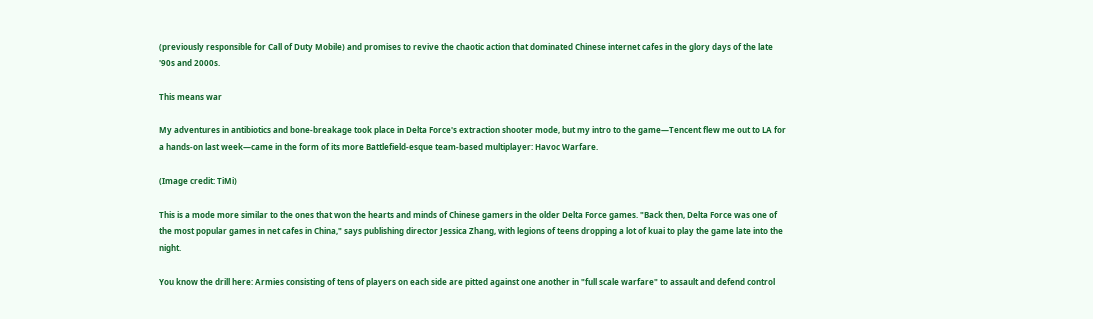(previously responsible for Call of Duty Mobile) and promises to revive the chaotic action that dominated Chinese internet cafes in the glory days of the late '90s and 2000s.

This means war

My adventures in antibiotics and bone-breakage took place in Delta Force's extraction shooter mode, but my intro to the game—Tencent flew me out to LA for a hands-on last week—came in the form of its more Battlefield-esque team-based multiplayer: Havoc Warfare.

(Image credit: TiMi)

This is a mode more similar to the ones that won the hearts and minds of Chinese gamers in the older Delta Force games. "Back then, Delta Force was one of the most popular games in net cafes in China," says publishing director Jessica Zhang, with legions of teens dropping a lot of kuai to play the game late into the night.

You know the drill here: Armies consisting of tens of players on each side are pitted against one another in "full scale warfare" to assault and defend control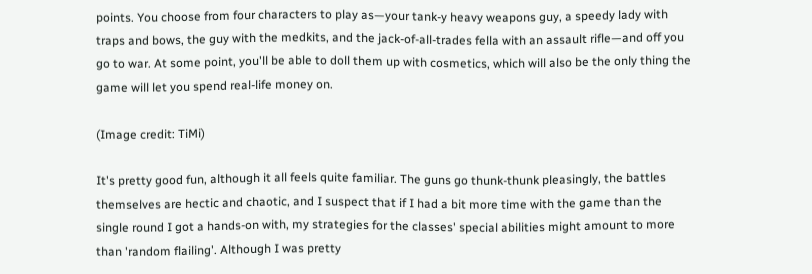points. You choose from four characters to play as—your tank-y heavy weapons guy, a speedy lady with traps and bows, the guy with the medkits, and the jack-of-all-trades fella with an assault rifle—and off you go to war. At some point, you'll be able to doll them up with cosmetics, which will also be the only thing the game will let you spend real-life money on.

(Image credit: TiMi)

It's pretty good fun, although it all feels quite familiar. The guns go thunk-thunk pleasingly, the battles themselves are hectic and chaotic, and I suspect that if I had a bit more time with the game than the single round I got a hands-on with, my strategies for the classes' special abilities might amount to more than 'random flailing'. Although I was pretty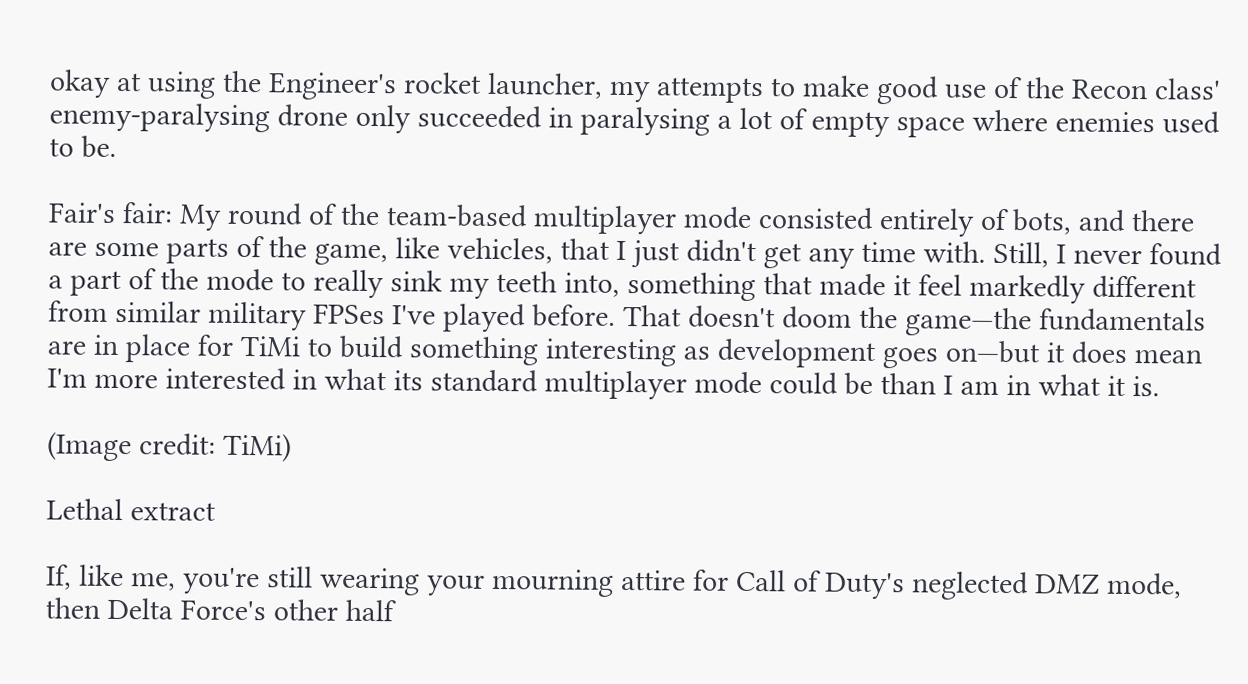okay at using the Engineer's rocket launcher, my attempts to make good use of the Recon class' enemy-paralysing drone only succeeded in paralysing a lot of empty space where enemies used to be.

Fair's fair: My round of the team-based multiplayer mode consisted entirely of bots, and there are some parts of the game, like vehicles, that I just didn't get any time with. Still, I never found a part of the mode to really sink my teeth into, something that made it feel markedly different from similar military FPSes I've played before. That doesn't doom the game—the fundamentals are in place for TiMi to build something interesting as development goes on—but it does mean I'm more interested in what its standard multiplayer mode could be than I am in what it is.

(Image credit: TiMi)

Lethal extract

If, like me, you're still wearing your mourning attire for Call of Duty's neglected DMZ mode, then Delta Force's other half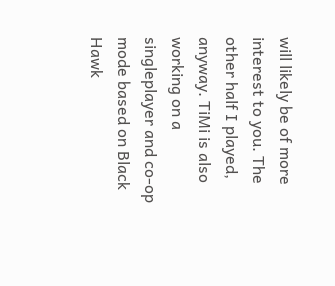will likely be of more interest to you. The other half I played, anyway. TiMi is also working on a singleplayer and co-op mode based on Black Hawk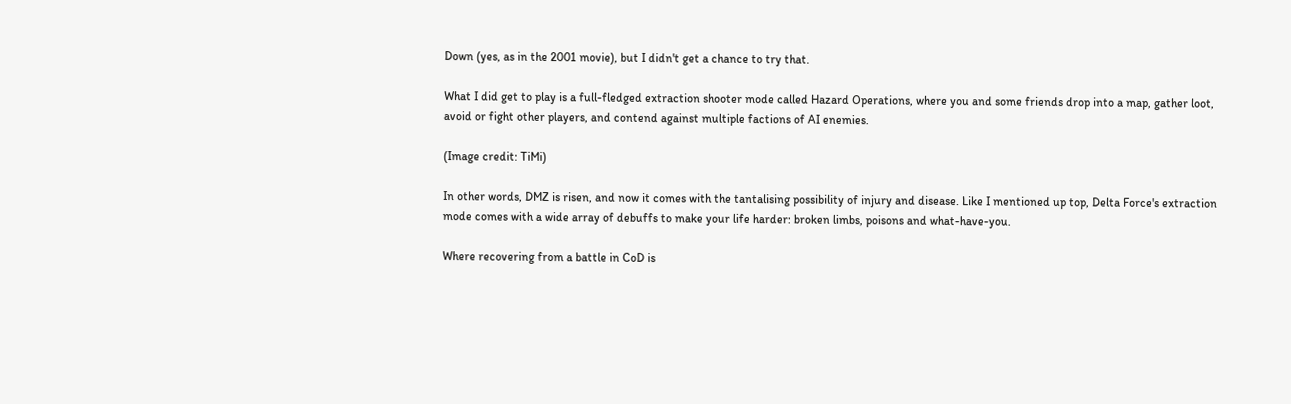Down (yes, as in the 2001 movie), but I didn't get a chance to try that.

What I did get to play is a full-fledged extraction shooter mode called Hazard Operations, where you and some friends drop into a map, gather loot, avoid or fight other players, and contend against multiple factions of AI enemies.

(Image credit: TiMi)

In other words, DMZ is risen, and now it comes with the tantalising possibility of injury and disease. Like I mentioned up top, Delta Force's extraction mode comes with a wide array of debuffs to make your life harder: broken limbs, poisons and what-have-you.

Where recovering from a battle in CoD is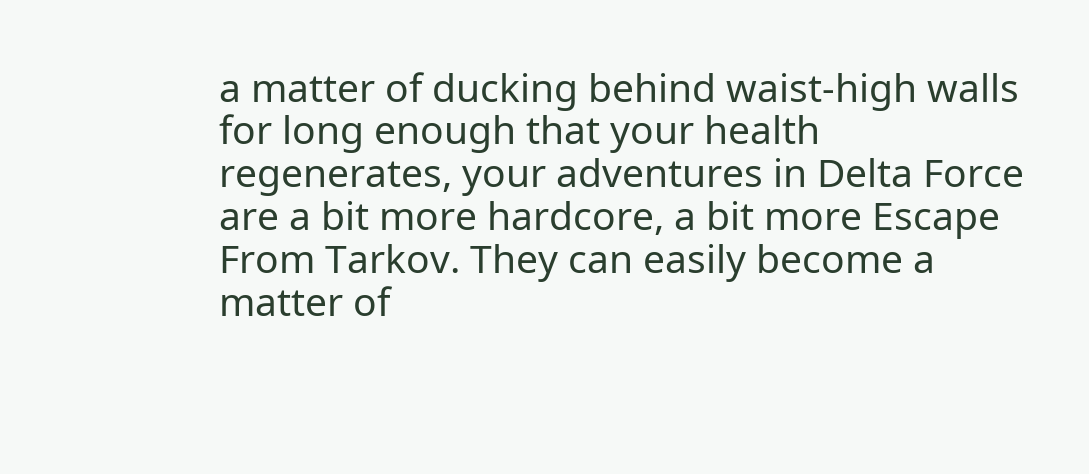a matter of ducking behind waist-high walls for long enough that your health regenerates, your adventures in Delta Force are a bit more hardcore, a bit more Escape From Tarkov. They can easily become a matter of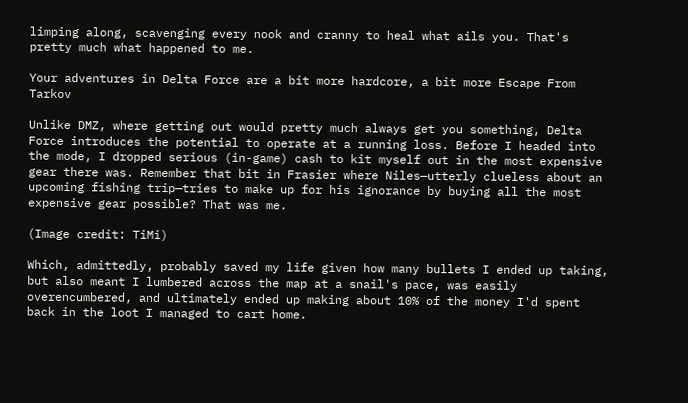limping along, scavenging every nook and cranny to heal what ails you. That's pretty much what happened to me.

Your adventures in Delta Force are a bit more hardcore, a bit more Escape From Tarkov

Unlike DMZ, where getting out would pretty much always get you something, Delta Force introduces the potential to operate at a running loss. Before I headed into the mode, I dropped serious (in-game) cash to kit myself out in the most expensive gear there was. Remember that bit in Frasier where Niles—utterly clueless about an upcoming fishing trip—tries to make up for his ignorance by buying all the most expensive gear possible? That was me.

(Image credit: TiMi)

Which, admittedly, probably saved my life given how many bullets I ended up taking, but also meant I lumbered across the map at a snail's pace, was easily overencumbered, and ultimately ended up making about 10% of the money I'd spent back in the loot I managed to cart home.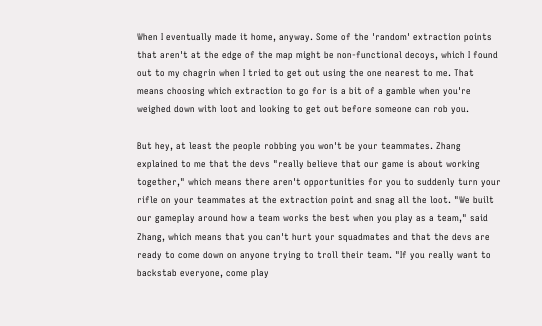When I eventually made it home, anyway. Some of the 'random' extraction points that aren't at the edge of the map might be non-functional decoys, which I found out to my chagrin when I tried to get out using the one nearest to me. That means choosing which extraction to go for is a bit of a gamble when you're weighed down with loot and looking to get out before someone can rob you.

But hey, at least the people robbing you won't be your teammates. Zhang explained to me that the devs "really believe that our game is about working together," which means there aren't opportunities for you to suddenly turn your rifle on your teammates at the extraction point and snag all the loot. "We built our gameplay around how a team works the best when you play as a team," said Zhang, which means that you can't hurt your squadmates and that the devs are ready to come down on anyone trying to troll their team. "If you really want to backstab everyone, come play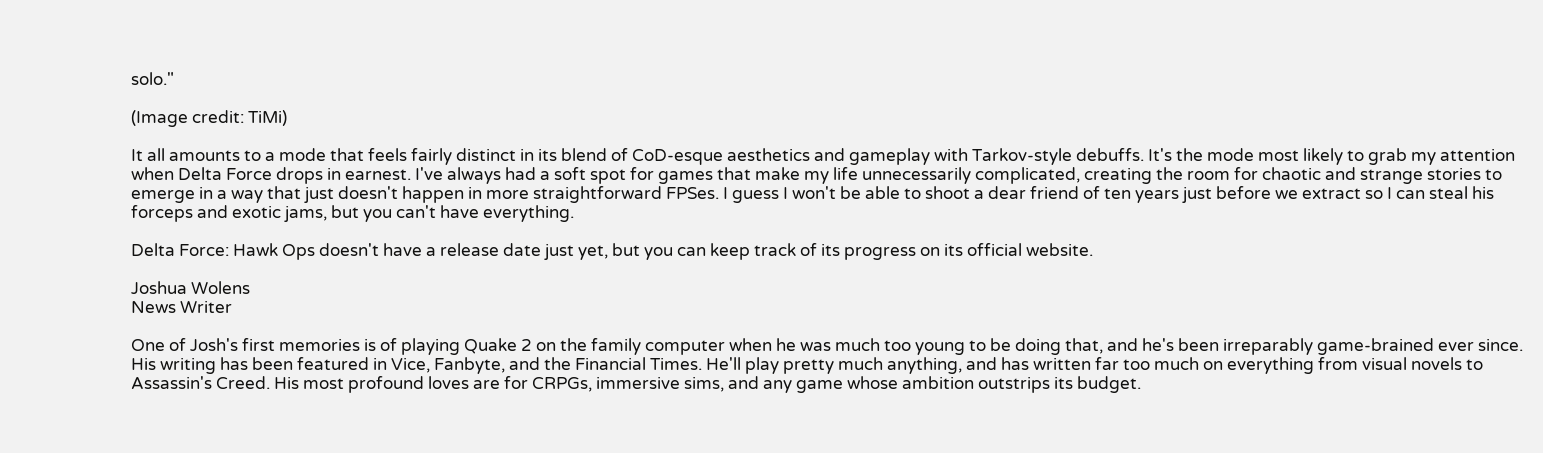solo."

(Image credit: TiMi)

It all amounts to a mode that feels fairly distinct in its blend of CoD-esque aesthetics and gameplay with Tarkov-style debuffs. It's the mode most likely to grab my attention when Delta Force drops in earnest. I've always had a soft spot for games that make my life unnecessarily complicated, creating the room for chaotic and strange stories to emerge in a way that just doesn't happen in more straightforward FPSes. I guess I won't be able to shoot a dear friend of ten years just before we extract so I can steal his forceps and exotic jams, but you can't have everything.

Delta Force: Hawk Ops doesn't have a release date just yet, but you can keep track of its progress on its official website.

Joshua Wolens
News Writer

One of Josh's first memories is of playing Quake 2 on the family computer when he was much too young to be doing that, and he's been irreparably game-brained ever since. His writing has been featured in Vice, Fanbyte, and the Financial Times. He'll play pretty much anything, and has written far too much on everything from visual novels to Assassin's Creed. His most profound loves are for CRPGs, immersive sims, and any game whose ambition outstrips its budget.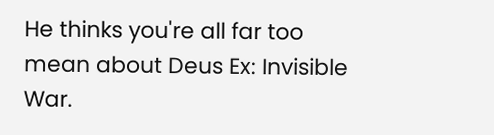He thinks you're all far too mean about Deus Ex: Invisible War.